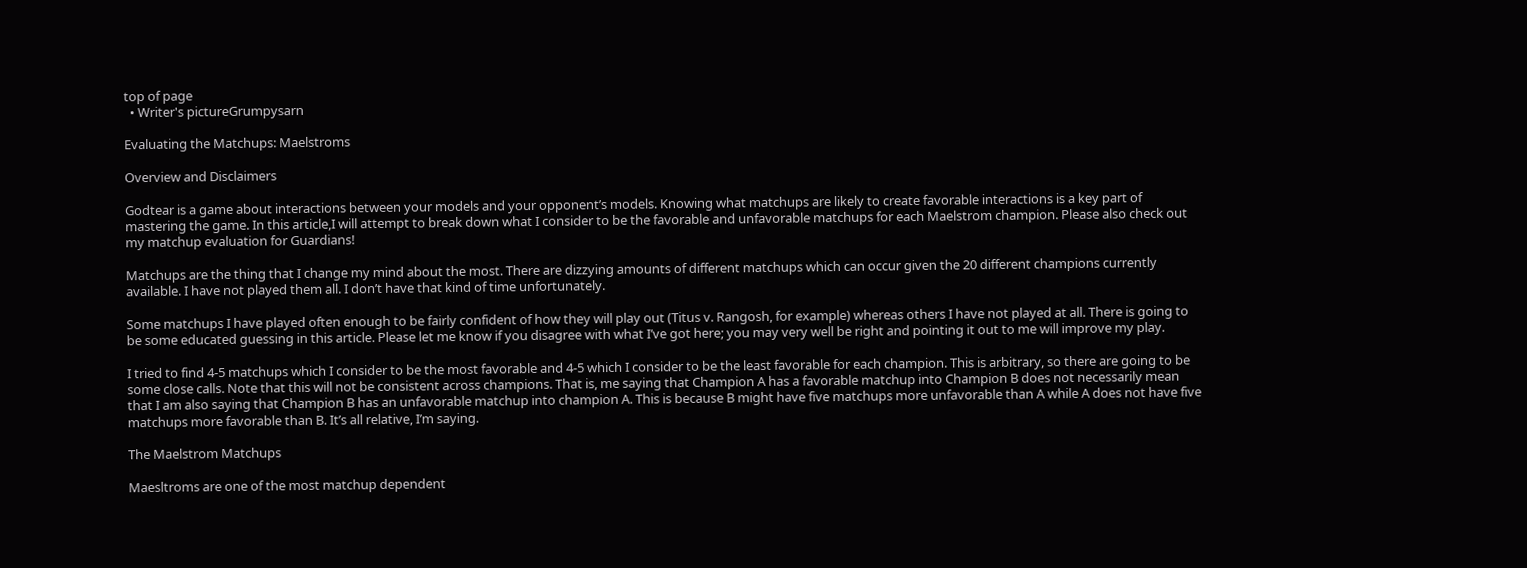top of page
  • Writer's pictureGrumpysarn

Evaluating the Matchups: Maelstroms

Overview and Disclaimers

Godtear is a game about interactions between your models and your opponent’s models. Knowing what matchups are likely to create favorable interactions is a key part of mastering the game. In this article,I will attempt to break down what I consider to be the favorable and unfavorable matchups for each Maelstrom champion. Please also check out my matchup evaluation for Guardians!

Matchups are the thing that I change my mind about the most. There are dizzying amounts of different matchups which can occur given the 20 different champions currently available. I have not played them all. I don’t have that kind of time unfortunately.

Some matchups I have played often enough to be fairly confident of how they will play out (Titus v. Rangosh, for example) whereas others I have not played at all. There is going to be some educated guessing in this article. Please let me know if you disagree with what I’ve got here; you may very well be right and pointing it out to me will improve my play.

I tried to find 4-5 matchups which I consider to be the most favorable and 4-5 which I consider to be the least favorable for each champion. This is arbitrary, so there are going to be some close calls. Note that this will not be consistent across champions. That is, me saying that Champion A has a favorable matchup into Champion B does not necessarily mean that I am also saying that Champion B has an unfavorable matchup into champion A. This is because B might have five matchups more unfavorable than A while A does not have five matchups more favorable than B. It’s all relative, I’m saying.

The Maelstrom Matchups

Maesltroms are one of the most matchup dependent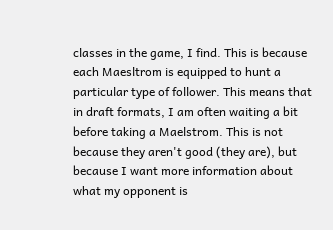classes in the game, I find. This is because each Maesltrom is equipped to hunt a particular type of follower. This means that in draft formats, I am often waiting a bit before taking a Maelstrom. This is not because they aren't good (they are), but because I want more information about what my opponent is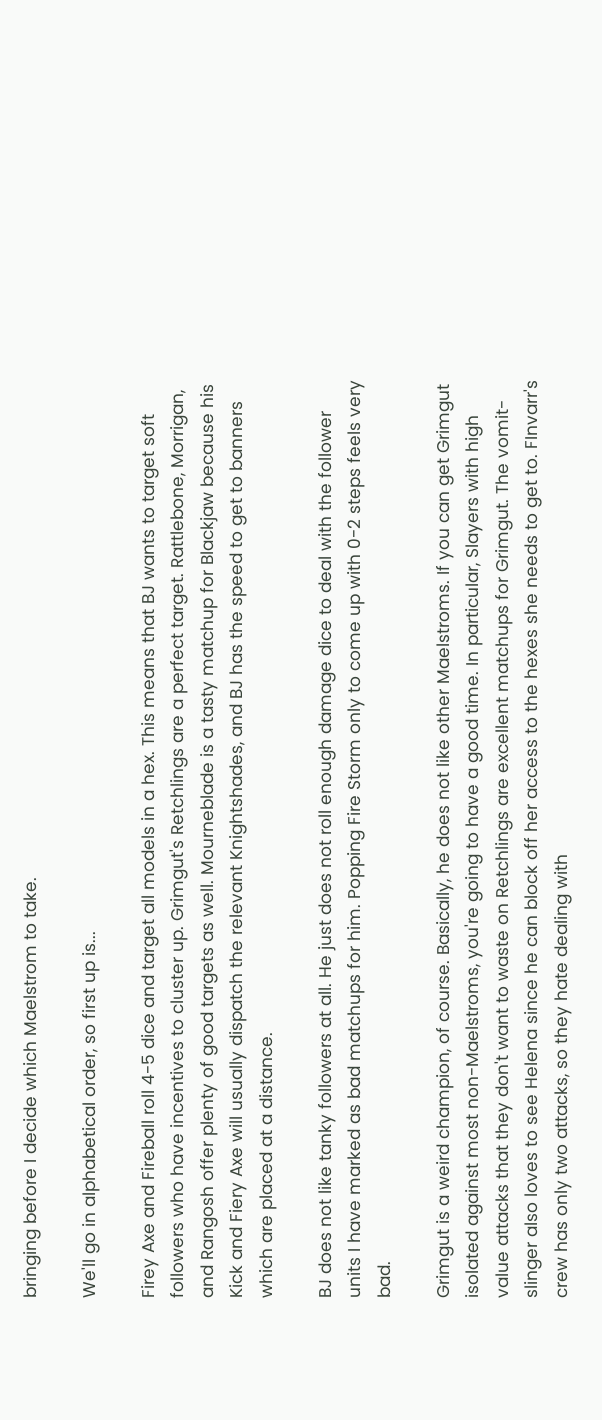bringing before I decide which Maelstrom to take.

We'll go in alphabetical order, so first up is...

Firey Axe and Fireball roll 4-5 dice and target all models in a hex. This means that BJ wants to target soft followers who have incentives to cluster up. Grimgut's Retchlings are a perfect target. Rattlebone, Morrigan, and Rangosh offer plenty of good targets as well. Mourneblade is a tasty matchup for Blackjaw because his Kick and Fiery Axe will usually dispatch the relevant Knightshades, and BJ has the speed to get to banners which are placed at a distance.

BJ does not like tanky followers at all. He just does not roll enough damage dice to deal with the follower units I have marked as bad matchups for him. Popping Fire Storm only to come up with 0-2 steps feels very bad.

Grimgut is a weird champion, of course. Basically, he does not like other Maelstroms. If you can get Grimgut isolated against most non-Maelstroms, you're going to have a good time. In particular, Slayers with high value attacks that they don't want to waste on Retchlings are excellent matchups for Grimgut. The vomit-slinger also loves to see Helena since he can block off her access to the hexes she needs to get to. FInvarr's crew has only two attacks, so they hate dealing with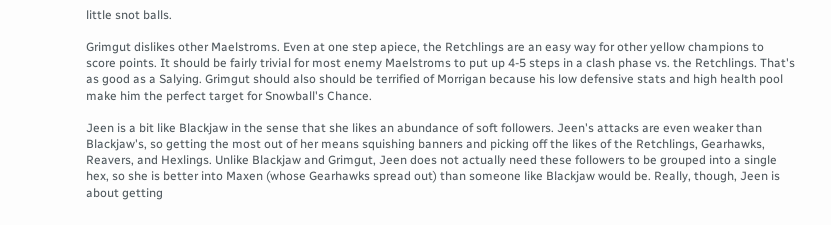little snot balls.

Grimgut dislikes other Maelstroms. Even at one step apiece, the Retchlings are an easy way for other yellow champions to score points. It should be fairly trivial for most enemy Maelstroms to put up 4-5 steps in a clash phase vs. the Retchlings. That's as good as a Salying. Grimgut should also should be terrified of Morrigan because his low defensive stats and high health pool make him the perfect target for Snowball's Chance.

Jeen is a bit like Blackjaw in the sense that she likes an abundance of soft followers. Jeen's attacks are even weaker than Blackjaw's, so getting the most out of her means squishing banners and picking off the likes of the Retchlings, Gearhawks, Reavers, and Hexlings. Unlike Blackjaw and Grimgut, Jeen does not actually need these followers to be grouped into a single hex, so she is better into Maxen (whose Gearhawks spread out) than someone like Blackjaw would be. Really, though, Jeen is about getting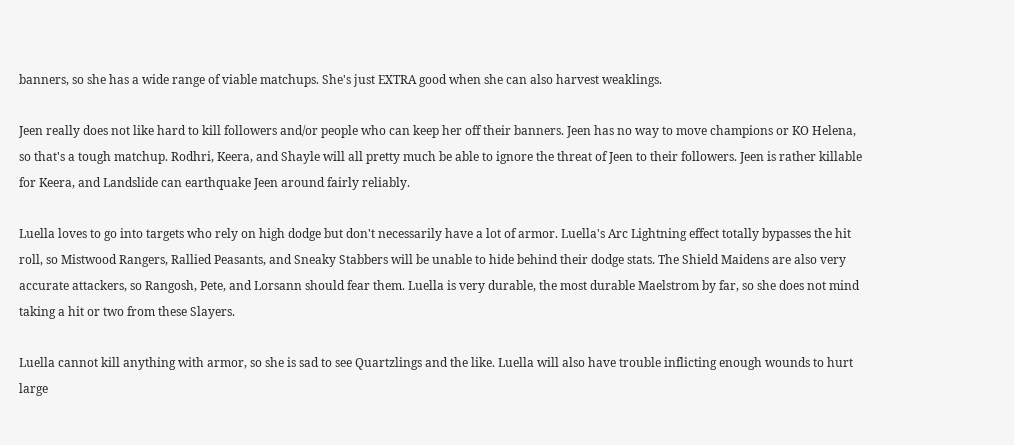banners, so she has a wide range of viable matchups. She's just EXTRA good when she can also harvest weaklings.

Jeen really does not like hard to kill followers and/or people who can keep her off their banners. Jeen has no way to move champions or KO Helena, so that's a tough matchup. Rodhri, Keera, and Shayle will all pretty much be able to ignore the threat of Jeen to their followers. Jeen is rather killable for Keera, and Landslide can earthquake Jeen around fairly reliably.

Luella loves to go into targets who rely on high dodge but don't necessarily have a lot of armor. Luella's Arc Lightning effect totally bypasses the hit roll, so Mistwood Rangers, Rallied Peasants, and Sneaky Stabbers will be unable to hide behind their dodge stats. The Shield Maidens are also very accurate attackers, so Rangosh, Pete, and Lorsann should fear them. Luella is very durable, the most durable Maelstrom by far, so she does not mind taking a hit or two from these Slayers.

Luella cannot kill anything with armor, so she is sad to see Quartzlings and the like. Luella will also have trouble inflicting enough wounds to hurt large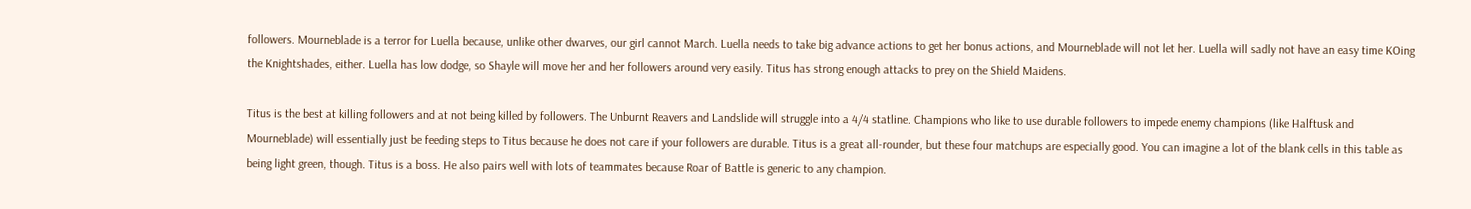followers. Mourneblade is a terror for Luella because, unlike other dwarves, our girl cannot March. Luella needs to take big advance actions to get her bonus actions, and Mourneblade will not let her. Luella will sadly not have an easy time KOing the Knightshades, either. Luella has low dodge, so Shayle will move her and her followers around very easily. Titus has strong enough attacks to prey on the Shield Maidens.

Titus is the best at killing followers and at not being killed by followers. The Unburnt Reavers and Landslide will struggle into a 4/4 statline. Champions who like to use durable followers to impede enemy champions (like Halftusk and Mourneblade) will essentially just be feeding steps to Titus because he does not care if your followers are durable. Titus is a great all-rounder, but these four matchups are especially good. You can imagine a lot of the blank cells in this table as being light green, though. Titus is a boss. He also pairs well with lots of teammates because Roar of Battle is generic to any champion.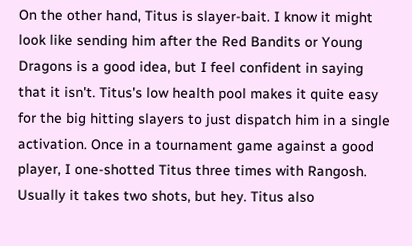On the other hand, Titus is slayer-bait. I know it might look like sending him after the Red Bandits or Young Dragons is a good idea, but I feel confident in saying that it isn't. Titus's low health pool makes it quite easy for the big hitting slayers to just dispatch him in a single activation. Once in a tournament game against a good player, I one-shotted Titus three times with Rangosh. Usually it takes two shots, but hey. Titus also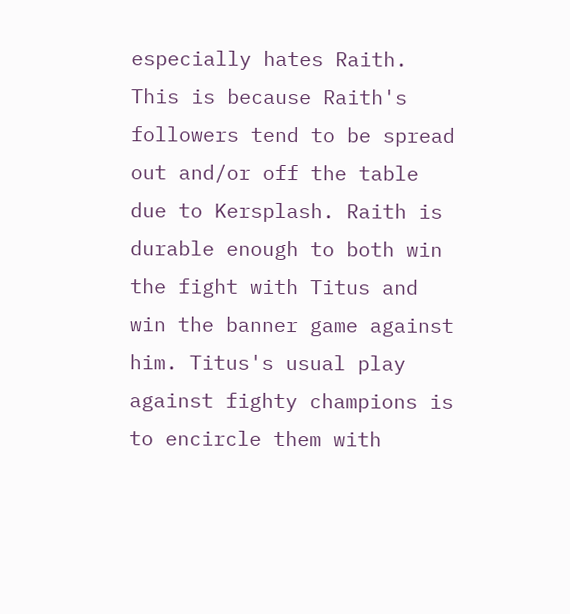especially hates Raith. This is because Raith's followers tend to be spread out and/or off the table due to Kersplash. Raith is durable enough to both win the fight with Titus and win the banner game against him. Titus's usual play against fighty champions is to encircle them with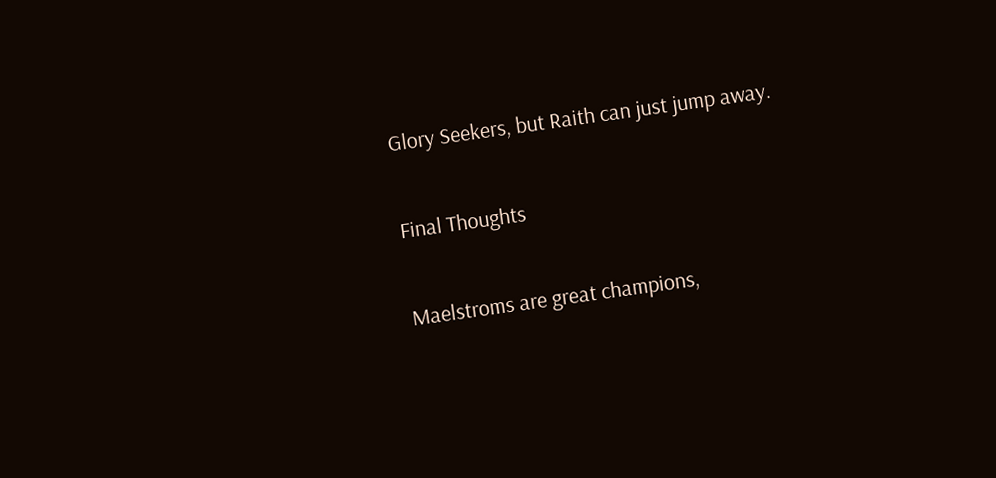Glory Seekers, but Raith can just jump away.

Final Thoughts

Maelstroms are great champions,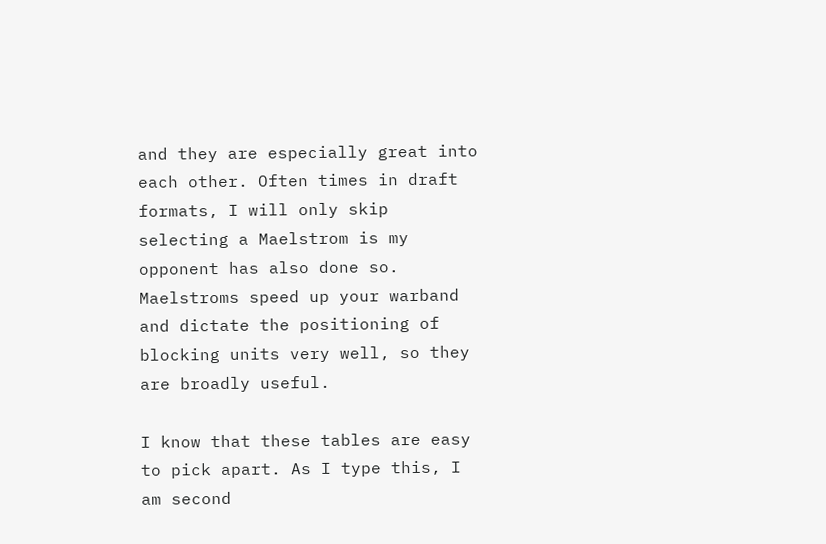and they are especially great into each other. Often times in draft formats, I will only skip selecting a Maelstrom is my opponent has also done so. Maelstroms speed up your warband and dictate the positioning of blocking units very well, so they are broadly useful.

I know that these tables are easy to pick apart. As I type this, I am second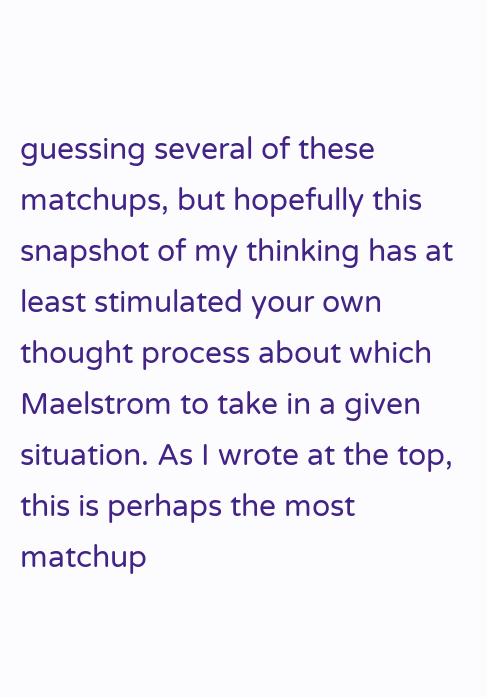guessing several of these matchups, but hopefully this snapshot of my thinking has at least stimulated your own thought process about which Maelstrom to take in a given situation. As I wrote at the top, this is perhaps the most matchup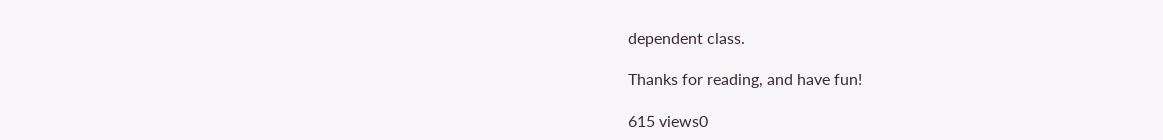dependent class.

Thanks for reading, and have fun!

615 views0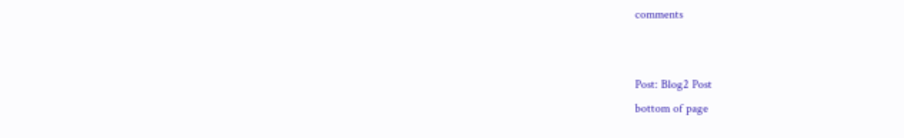comments


Post: Blog2 Post
bottom of page